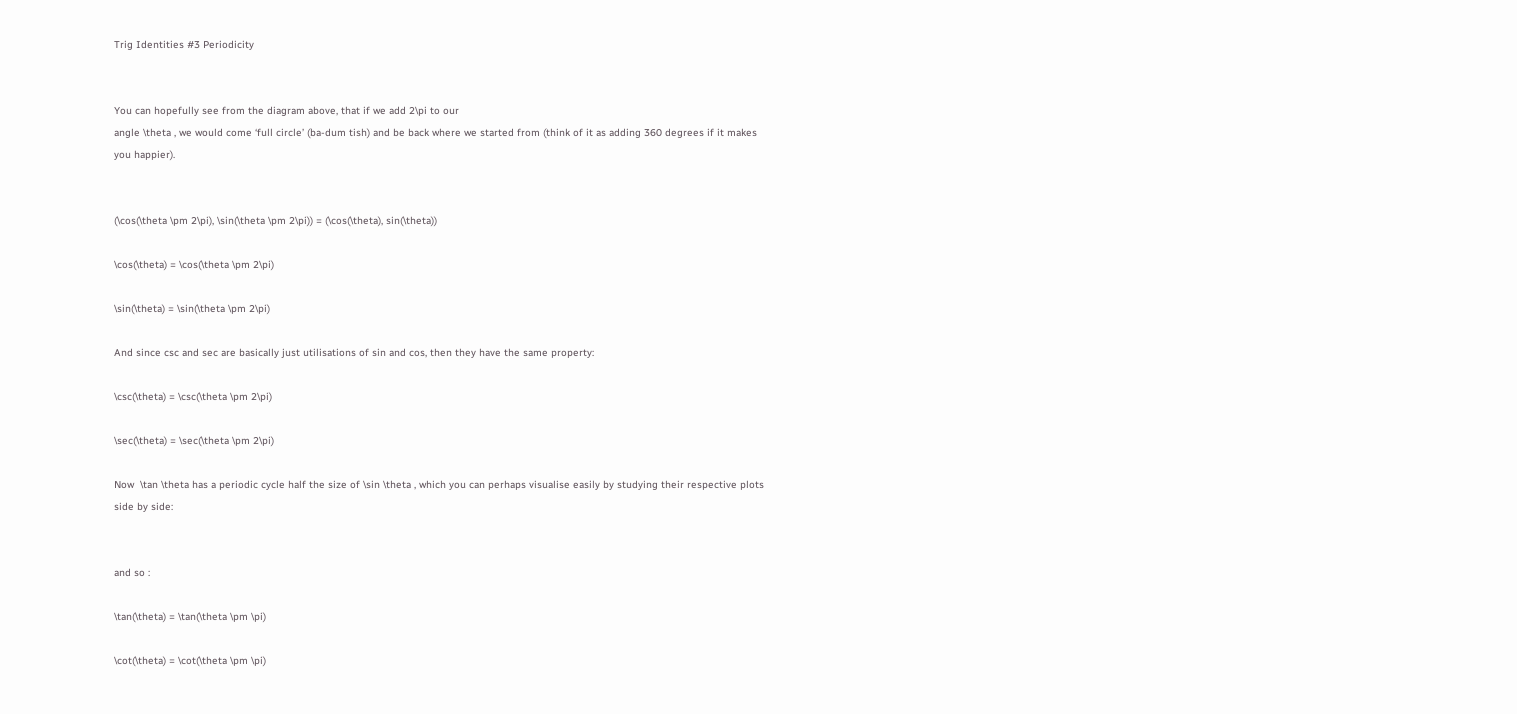Trig Identities #3 Periodicity


You can hopefully see from the diagram above, that if we add 2\pi to our
angle \theta , we would come ‘full circle’ (ba-dum tish) and be back where we started from (think of it as adding 360 degrees if it makes you happier).


(\cos(\theta \pm 2\pi), \sin(\theta \pm 2\pi)) = (\cos(\theta), sin(\theta))

\cos(\theta) = \cos(\theta \pm 2\pi)

\sin(\theta) = \sin(\theta \pm 2\pi)

And since csc and sec are basically just utilisations of sin and cos, then they have the same property:

\csc(\theta) = \csc(\theta \pm 2\pi)

\sec(\theta) = \sec(\theta \pm 2\pi)

Now  \tan \theta has a periodic cycle half the size of \sin \theta , which you can perhaps visualise easily by studying their respective plots side by side:


and so :

\tan(\theta) = \tan(\theta \pm \pi)

\cot(\theta) = \cot(\theta \pm \pi)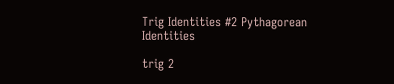Trig Identities #2 Pythagorean Identities

trig 2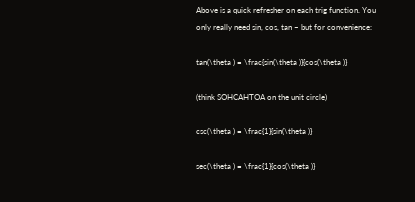Above is a quick refresher on each trig function. You only really need sin, cos, tan – but for convenience:

tan(\theta ) = \frac{sin(\theta )}{cos(\theta )}

(think SOHCAHTOA on the unit circle)

csc(\theta ) = \frac{1}{sin(\theta )}

sec(\theta ) = \frac{1}{cos(\theta )}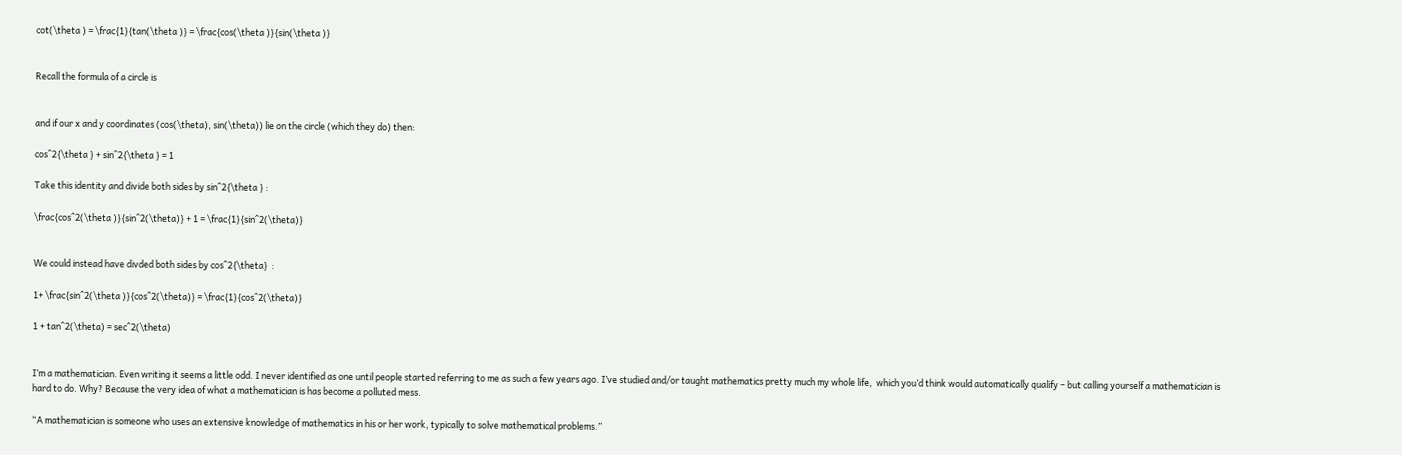cot(\theta ) = \frac{1}{tan(\theta )} = \frac{cos(\theta )}{sin(\theta )}


Recall the formula of a circle is


and if our x and y coordinates (cos(\theta), sin(\theta)) lie on the circle (which they do) then:

cos^2{\theta } + sin^2{\theta } = 1

Take this identity and divide both sides by sin^2{\theta } :

\frac{cos^2(\theta )}{sin^2(\theta)} + 1 = \frac{1}{sin^2(\theta)}


We could instead have divded both sides by cos^2{\theta}  :

1+ \frac{sin^2(\theta )}{cos^2(\theta)} = \frac{1}{cos^2(\theta)}

1 + tan^2(\theta) = sec^2(\theta)


I’m a mathematician. Even writing it seems a little odd. I never identified as one until people started referring to me as such a few years ago. I’ve studied and/or taught mathematics pretty much my whole life,  which you’d think would automatically qualify – but calling yourself a mathematician is hard to do. Why? Because the very idea of what a mathematician is has become a polluted mess.

“A mathematician is someone who uses an extensive knowledge of mathematics in his or her work, typically to solve mathematical problems.”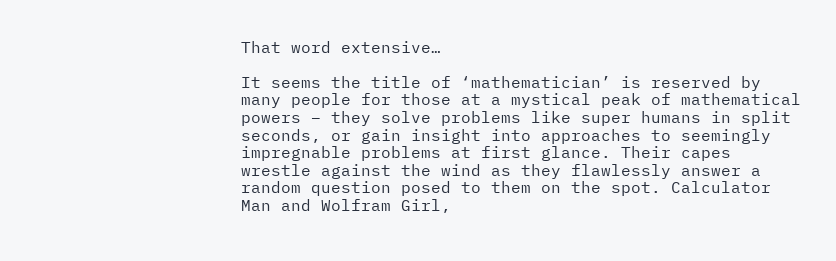That word extensive…

It seems the title of ‘mathematician’ is reserved by many people for those at a mystical peak of mathematical powers – they solve problems like super humans in split seconds, or gain insight into approaches to seemingly impregnable problems at first glance. Their capes wrestle against the wind as they flawlessly answer a random question posed to them on the spot. Calculator Man and Wolfram Girl,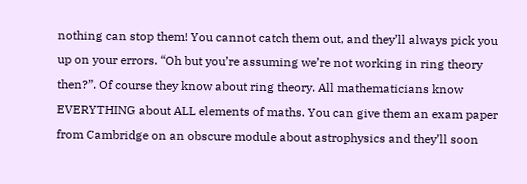nothing can stop them! You cannot catch them out, and they’ll always pick you up on your errors. “Oh but you’re assuming we’re not working in ring theory then?”. Of course they know about ring theory. All mathematicians know EVERYTHING about ALL elements of maths. You can give them an exam paper from Cambridge on an obscure module about astrophysics and they’ll soon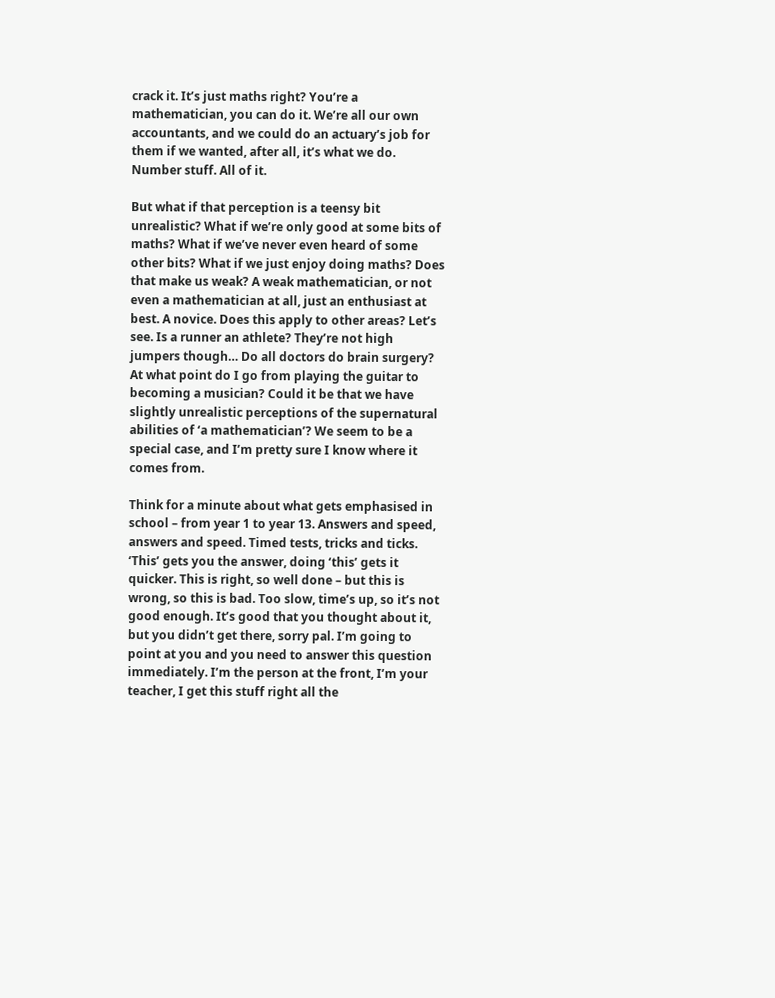crack it. It’s just maths right? You’re a mathematician, you can do it. We’re all our own accountants, and we could do an actuary’s job for them if we wanted, after all, it’s what we do. Number stuff. All of it.

But what if that perception is a teensy bit unrealistic? What if we’re only good at some bits of maths? What if we’ve never even heard of some other bits? What if we just enjoy doing maths? Does that make us weak? A weak mathematician, or not even a mathematician at all, just an enthusiast at best. A novice. Does this apply to other areas? Let’s see. Is a runner an athlete? They’re not high jumpers though… Do all doctors do brain surgery? At what point do I go from playing the guitar to becoming a musician? Could it be that we have slightly unrealistic perceptions of the supernatural abilities of ‘a mathematician’? We seem to be a special case, and I’m pretty sure I know where it comes from.

Think for a minute about what gets emphasised in school – from year 1 to year 13. Answers and speed, answers and speed. Timed tests, tricks and ticks. ‘This’ gets you the answer, doing ‘this’ gets it quicker. This is right, so well done – but this is wrong, so this is bad. Too slow, time’s up, so it’s not good enough. It’s good that you thought about it, but you didn’t get there, sorry pal. I’m going to point at you and you need to answer this question immediately. I’m the person at the front, I’m your teacher, I get this stuff right all the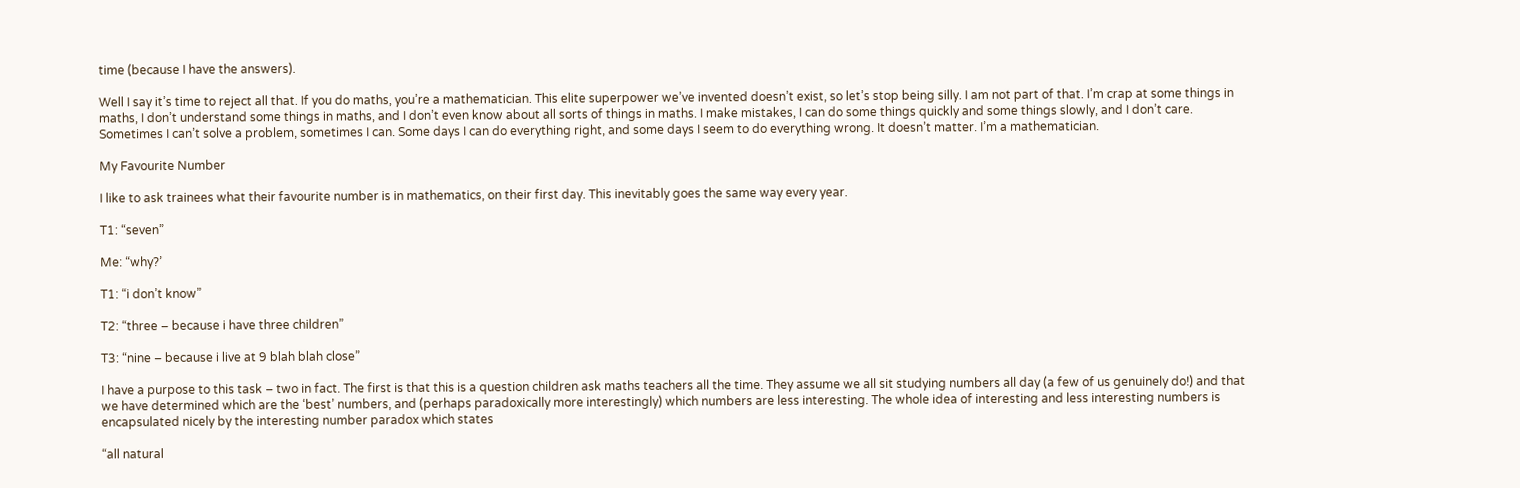time (because I have the answers).

Well I say it’s time to reject all that. If you do maths, you’re a mathematician. This elite superpower we’ve invented doesn’t exist, so let’s stop being silly. I am not part of that. I’m crap at some things in maths, I don’t understand some things in maths, and I don’t even know about all sorts of things in maths. I make mistakes, I can do some things quickly and some things slowly, and I don’t care. Sometimes I can’t solve a problem, sometimes I can. Some days I can do everything right, and some days I seem to do everything wrong. It doesn’t matter. I’m a mathematician.

My Favourite Number

I like to ask trainees what their favourite number is in mathematics, on their first day. This inevitably goes the same way every year.

T1: “seven”

Me: “why?’

T1: “i don’t know”

T2: “three – because i have three children”

T3: “nine – because i live at 9 blah blah close”

I have a purpose to this task – two in fact. The first is that this is a question children ask maths teachers all the time. They assume we all sit studying numbers all day (a few of us genuinely do!) and that we have determined which are the ‘best’ numbers, and (perhaps paradoxically more interestingly) which numbers are less interesting. The whole idea of interesting and less interesting numbers is encapsulated nicely by the interesting number paradox which states

“all natural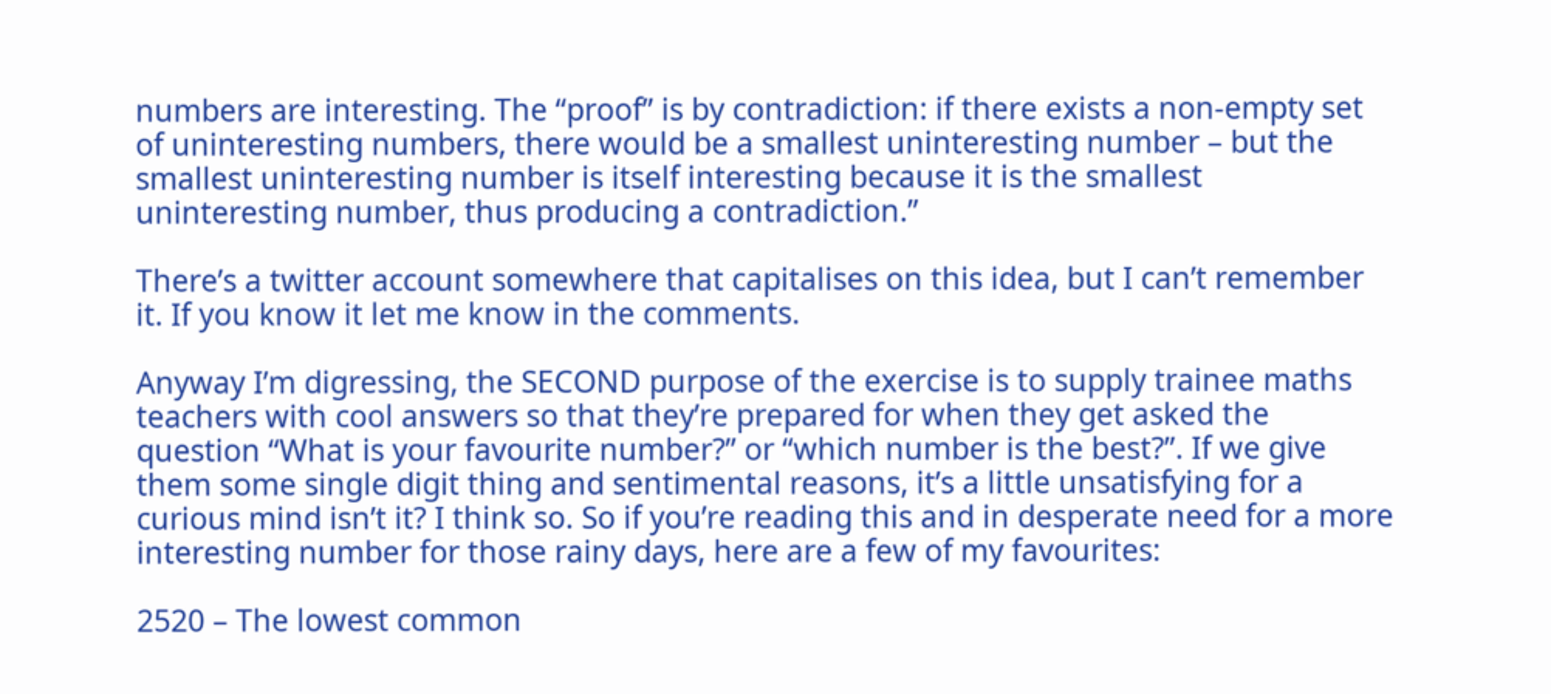numbers are interesting. The “proof” is by contradiction: if there exists a non-empty set of uninteresting numbers, there would be a smallest uninteresting number – but the smallest uninteresting number is itself interesting because it is the smallest uninteresting number, thus producing a contradiction.”

There’s a twitter account somewhere that capitalises on this idea, but I can’t remember it. If you know it let me know in the comments.

Anyway I’m digressing, the SECOND purpose of the exercise is to supply trainee maths teachers with cool answers so that they’re prepared for when they get asked the question “What is your favourite number?” or “which number is the best?”. If we give them some single digit thing and sentimental reasons, it’s a little unsatisfying for a curious mind isn’t it? I think so. So if you’re reading this and in desperate need for a more interesting number for those rainy days, here are a few of my favourites:

2520 – The lowest common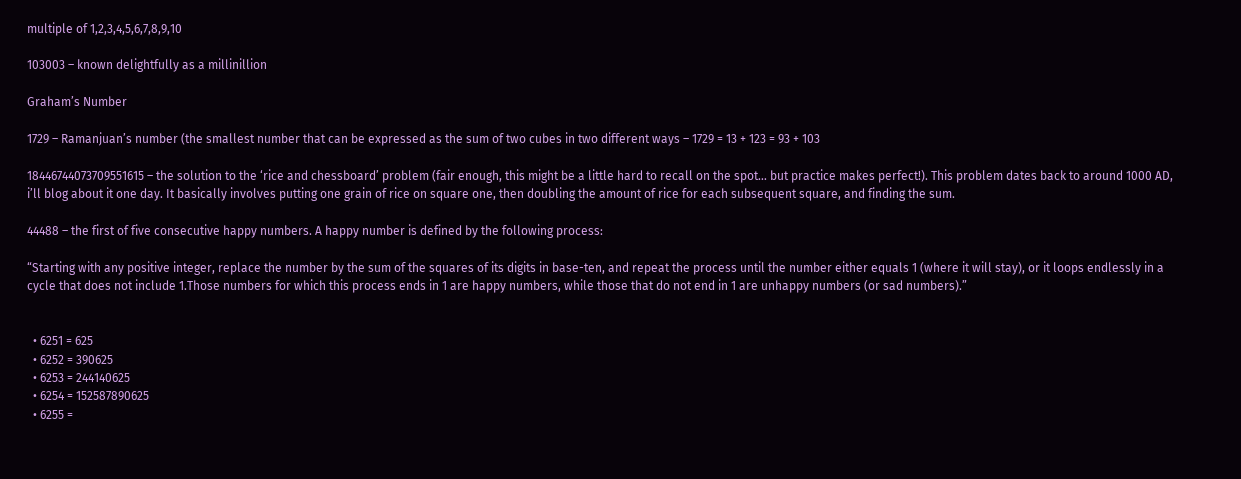multiple of 1,2,3,4,5,6,7,8,9,10

103003 – known delightfully as a millinillion

Graham’s Number

1729 – Ramanjuan’s number (the smallest number that can be expressed as the sum of two cubes in two different ways – 1729 = 13 + 123 = 93 + 103

18446744073709551615 – the solution to the ‘rice and chessboard’ problem (fair enough, this might be a little hard to recall on the spot… but practice makes perfect!). This problem dates back to around 1000 AD, i’ll blog about it one day. It basically involves putting one grain of rice on square one, then doubling the amount of rice for each subsequent square, and finding the sum.

44488 – the first of five consecutive happy numbers. A happy number is defined by the following process:

“Starting with any positive integer, replace the number by the sum of the squares of its digits in base-ten, and repeat the process until the number either equals 1 (where it will stay), or it loops endlessly in a cycle that does not include 1.Those numbers for which this process ends in 1 are happy numbers, while those that do not end in 1 are unhappy numbers (or sad numbers).”


  • 6251 = 625
  • 6252 = 390625
  • 6253 = 244140625
  • 6254 = 152587890625
  • 6255 =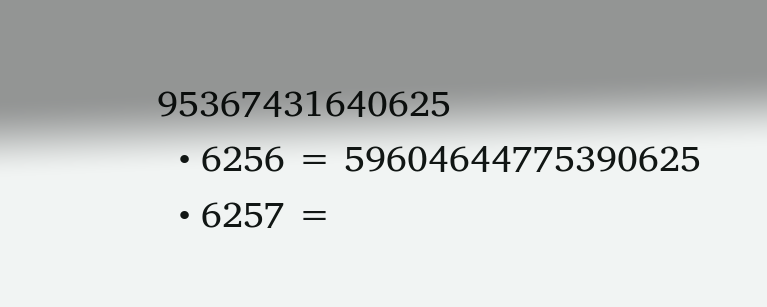95367431640625
  • 6256 = 59604644775390625
  • 6257 =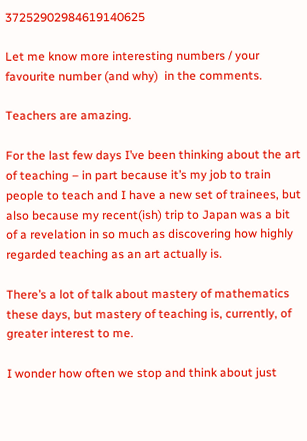37252902984619140625

Let me know more interesting numbers / your favourite number (and why)  in the comments.

Teachers are amazing.

For the last few days I’ve been thinking about the art of teaching – in part because it’s my job to train people to teach and I have a new set of trainees, but also because my recent(ish) trip to Japan was a bit of a revelation in so much as discovering how highly regarded teaching as an art actually is.

There’s a lot of talk about mastery of mathematics these days, but mastery of teaching is, currently, of greater interest to me.

I wonder how often we stop and think about just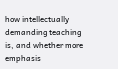how intellectually demanding teaching is, and whether more emphasis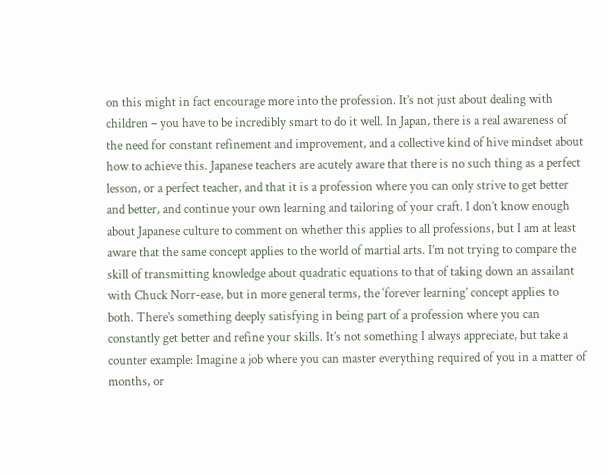on this might in fact encourage more into the profession. It’s not just about dealing with children – you have to be incredibly smart to do it well. In Japan, there is a real awareness of the need for constant refinement and improvement, and a collective kind of hive mindset about how to achieve this. Japanese teachers are acutely aware that there is no such thing as a perfect lesson, or a perfect teacher, and that it is a profession where you can only strive to get better and better, and continue your own learning and tailoring of your craft. I don’t know enough about Japanese culture to comment on whether this applies to all professions, but I am at least aware that the same concept applies to the world of martial arts. I’m not trying to compare the skill of transmitting knowledge about quadratic equations to that of taking down an assailant with Chuck Norr-ease, but in more general terms, the ‘forever learning’ concept applies to both. There’s something deeply satisfying in being part of a profession where you can constantly get better and refine your skills. It’s not something I always appreciate, but take a counter example: Imagine a job where you can master everything required of you in a matter of months, or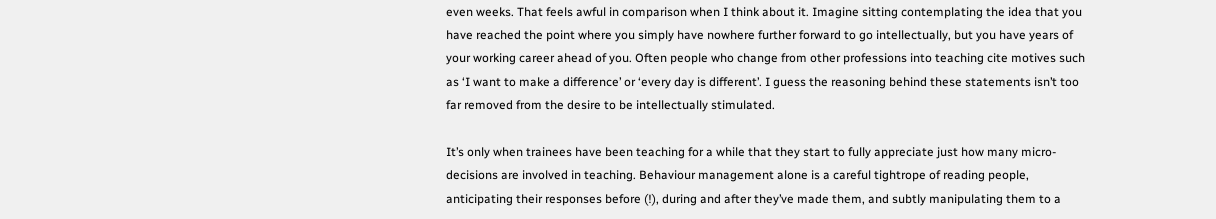even weeks. That feels awful in comparison when I think about it. Imagine sitting contemplating the idea that you have reached the point where you simply have nowhere further forward to go intellectually, but you have years of your working career ahead of you. Often people who change from other professions into teaching cite motives such as ‘I want to make a difference’ or ‘every day is different’. I guess the reasoning behind these statements isn’t too far removed from the desire to be intellectually stimulated.

It’s only when trainees have been teaching for a while that they start to fully appreciate just how many micro-decisions are involved in teaching. Behaviour management alone is a careful tightrope of reading people, anticipating their responses before (!), during and after they’ve made them, and subtly manipulating them to a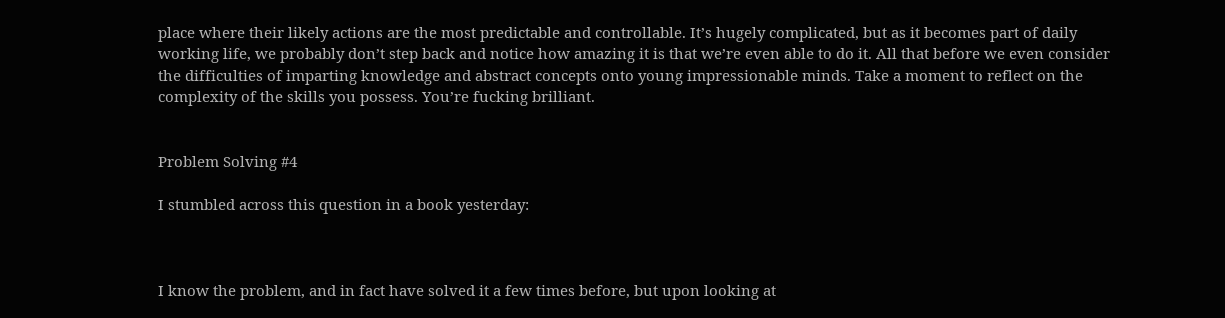place where their likely actions are the most predictable and controllable. It’s hugely complicated, but as it becomes part of daily working life, we probably don’t step back and notice how amazing it is that we’re even able to do it. All that before we even consider the difficulties of imparting knowledge and abstract concepts onto young impressionable minds. Take a moment to reflect on the complexity of the skills you possess. You’re fucking brilliant.


Problem Solving #4

I stumbled across this question in a book yesterday:



I know the problem, and in fact have solved it a few times before, but upon looking at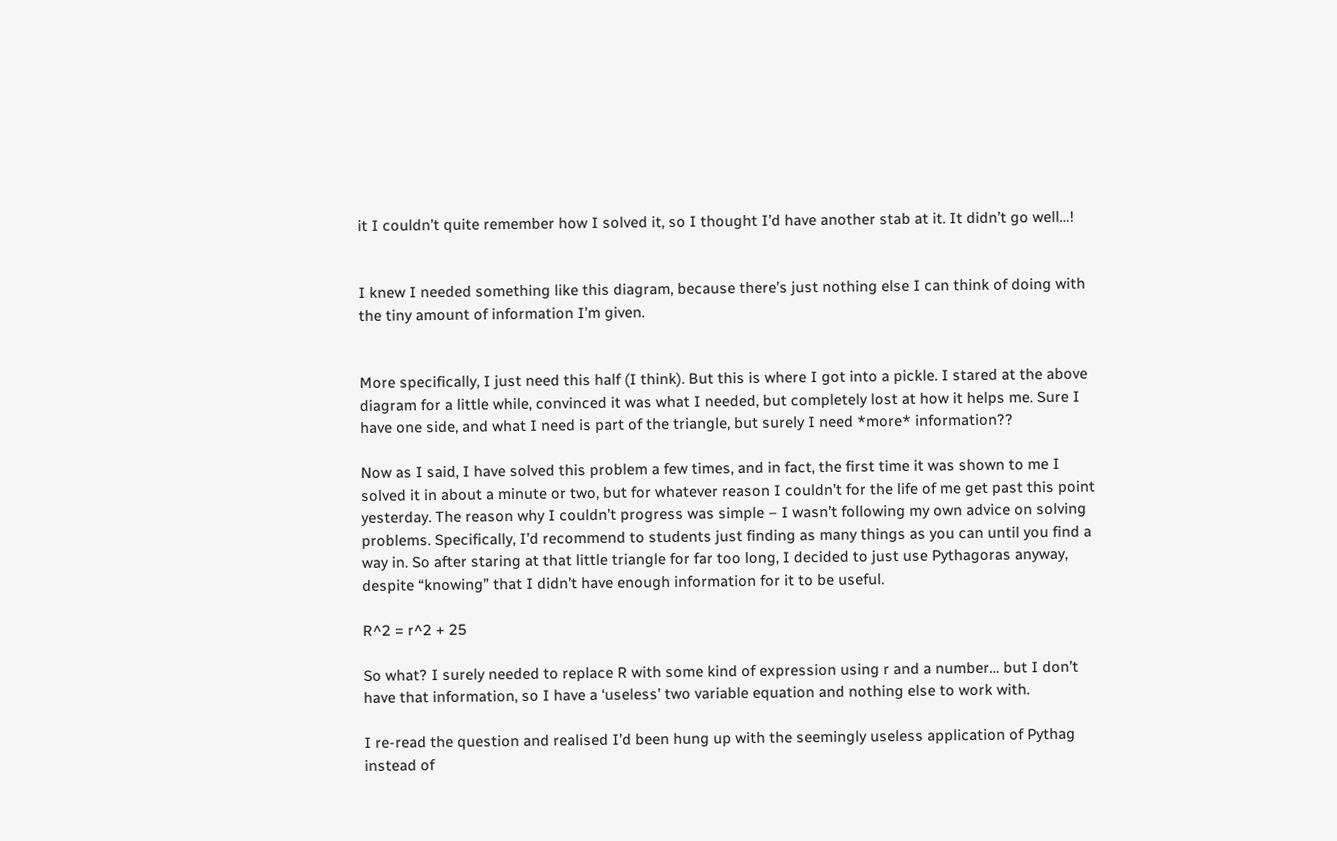it I couldn’t quite remember how I solved it, so I thought I’d have another stab at it. It didn’t go well…!


I knew I needed something like this diagram, because there’s just nothing else I can think of doing with the tiny amount of information I’m given.


More specifically, I just need this half (I think). But this is where I got into a pickle. I stared at the above diagram for a little while, convinced it was what I needed, but completely lost at how it helps me. Sure I have one side, and what I need is part of the triangle, but surely I need *more* information??

Now as I said, I have solved this problem a few times, and in fact, the first time it was shown to me I solved it in about a minute or two, but for whatever reason I couldn’t for the life of me get past this point yesterday. The reason why I couldn’t progress was simple – I wasn’t following my own advice on solving problems. Specifically, I’d recommend to students just finding as many things as you can until you find a way in. So after staring at that little triangle for far too long, I decided to just use Pythagoras anyway, despite “knowing” that I didn’t have enough information for it to be useful.

R^2 = r^2 + 25

So what? I surely needed to replace R with some kind of expression using r and a number… but I don’t have that information, so I have a ‘useless’ two variable equation and nothing else to work with.

I re-read the question and realised I’d been hung up with the seemingly useless application of Pythag instead of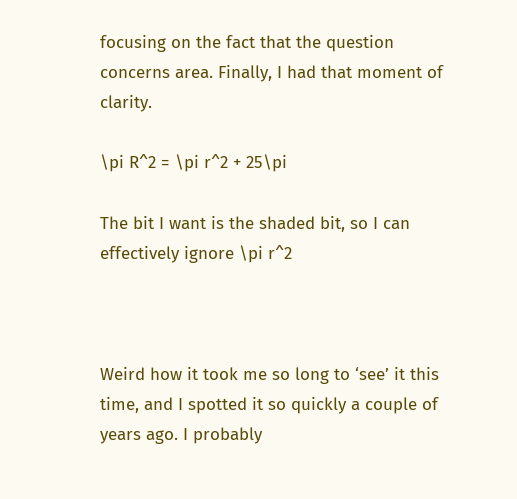focusing on the fact that the question concerns area. Finally, I had that moment of clarity.

\pi R^2 = \pi r^2 + 25\pi

The bit I want is the shaded bit, so I can effectively ignore \pi r^2



Weird how it took me so long to ‘see’ it this time, and I spotted it so quickly a couple of years ago. I probably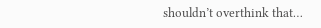shouldn’t overthink that…